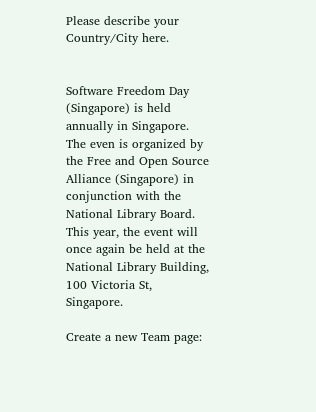Please describe your Country/City here.


Software Freedom Day (Singapore) is held annually in Singapore. The even is organized by the Free and Open Source Alliance (Singapore) in conjunction with the National Library Board. This year, the event will once again be held at the National Library Building, 100 Victoria St, Singapore.

Create a new Team page: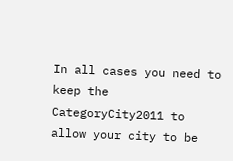In all cases you need to keep the CategoryCity2011 to allow your city to be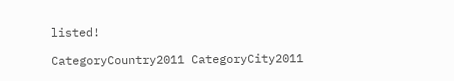listed!

CategoryCountry2011 CategoryCity2011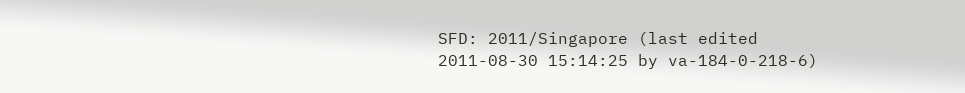SFD: 2011/Singapore (last edited 2011-08-30 15:14:25 by va-184-0-218-6)